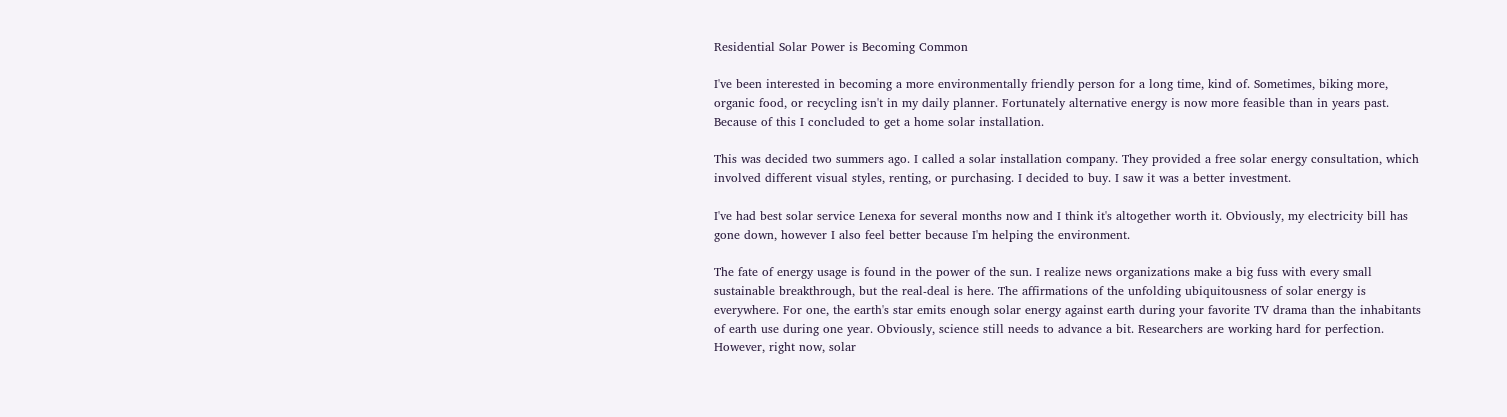Residential Solar Power is Becoming Common

I've been interested in becoming a more environmentally friendly person for a long time, kind of. Sometimes, biking more, organic food, or recycling isn't in my daily planner. Fortunately alternative energy is now more feasible than in years past. Because of this I concluded to get a home solar installation.

This was decided two summers ago. I called a solar installation company. They provided a free solar energy consultation, which involved different visual styles, renting, or purchasing. I decided to buy. I saw it was a better investment.

I've had best solar service Lenexa for several months now and I think it's altogether worth it. Obviously, my electricity bill has gone down, however I also feel better because I'm helping the environment.

The fate of energy usage is found in the power of the sun. I realize news organizations make a big fuss with every small sustainable breakthrough, but the real-deal is here. The affirmations of the unfolding ubiquitousness of solar energy is everywhere. For one, the earth's star emits enough solar energy against earth during your favorite TV drama than the inhabitants of earth use during one year. Obviously, science still needs to advance a bit. Researchers are working hard for perfection. However, right now, solar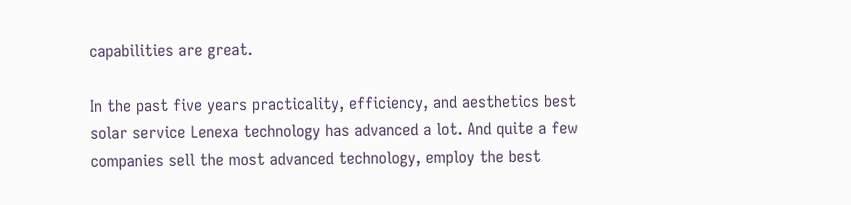capabilities are great.

In the past five years practicality, efficiency, and aesthetics best solar service Lenexa technology has advanced a lot. And quite a few companies sell the most advanced technology, employ the best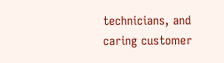technicians, and caring customer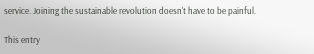service. Joining the sustainable revolution doesn't have to be painful.

This entry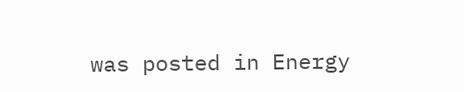was posted in Energy